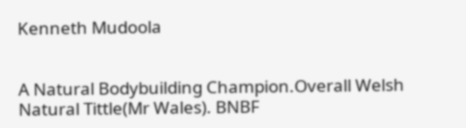Kenneth Mudoola


A Natural Bodybuilding Champion.Overall Welsh Natural Tittle(Mr Wales). BNBF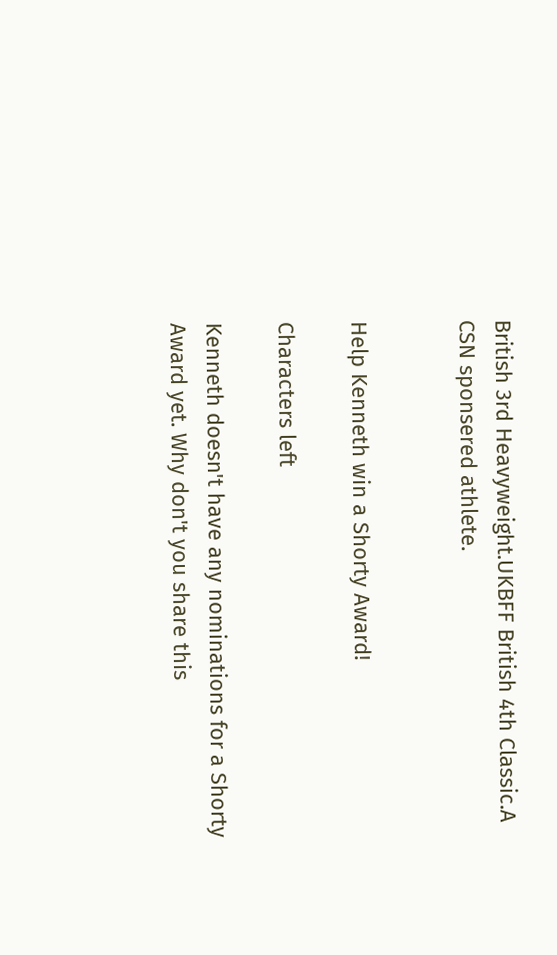British 3rd Heavyweight.UKBFF British 4th Classic.A CSN sponsered athlete.


Help Kenneth win a Shorty Award!

Characters left

Kenneth doesn't have any nominations for a Shorty Award yet. Why don't you share this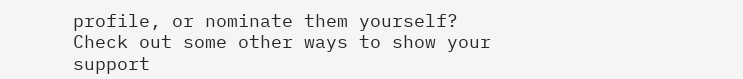profile, or nominate them yourself? Check out some other ways to show your support